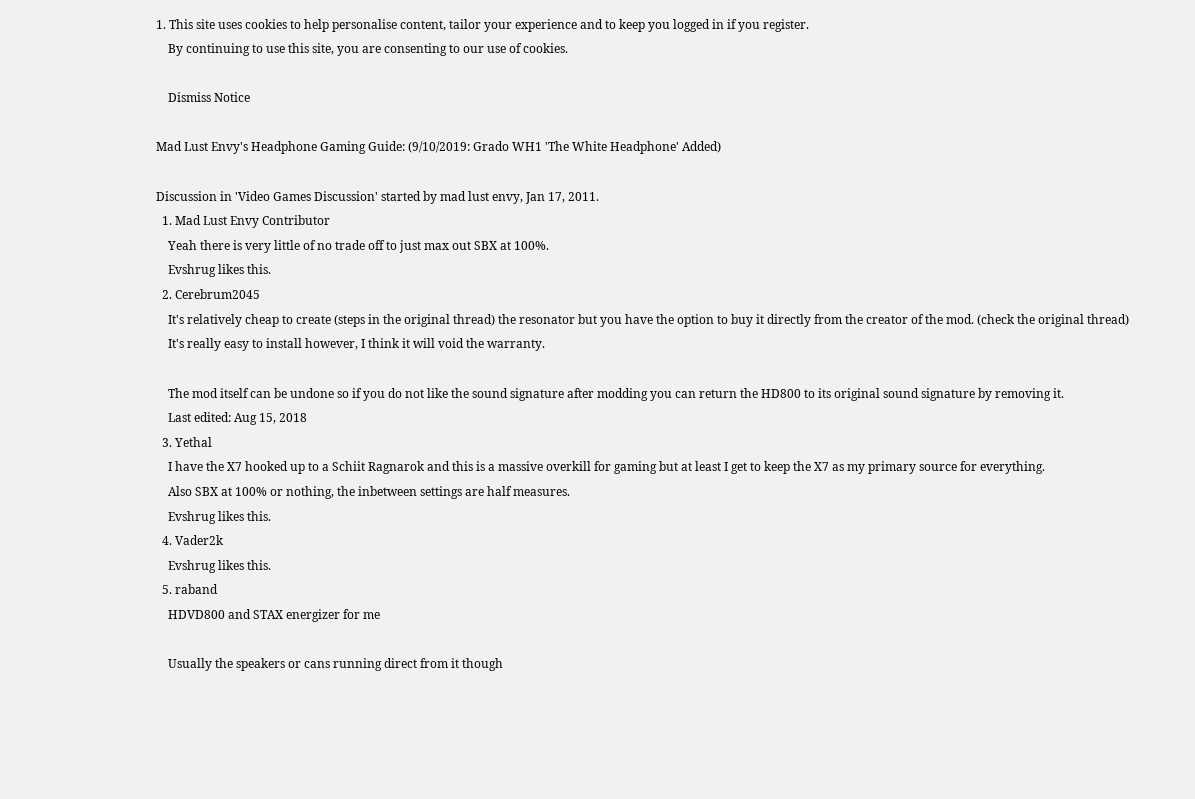1. This site uses cookies to help personalise content, tailor your experience and to keep you logged in if you register.
    By continuing to use this site, you are consenting to our use of cookies.

    Dismiss Notice

Mad Lust Envy's Headphone Gaming Guide: (9/10/2019: Grado WH1 'The White Headphone' Added)

Discussion in 'Video Games Discussion' started by mad lust envy, Jan 17, 2011.
  1. Mad Lust Envy Contributor
    Yeah there is very little of no trade off to just max out SBX at 100%.
    Evshrug likes this.
  2. Cerebrum2045
    It's relatively cheap to create (steps in the original thread) the resonator but you have the option to buy it directly from the creator of the mod. (check the original thread)
    It's really easy to install however, I think it will void the warranty.

    The mod itself can be undone so if you do not like the sound signature after modding you can return the HD800 to its original sound signature by removing it.
    Last edited: Aug 15, 2018
  3. Yethal
    I have the X7 hooked up to a Schiit Ragnarok and this is a massive overkill for gaming but at least I get to keep the X7 as my primary source for everything.
    Also SBX at 100% or nothing, the inbetween settings are half measures.
    Evshrug likes this.
  4. Vader2k
    Evshrug likes this.
  5. raband
    HDVD800 and STAX energizer for me

    Usually the speakers or cans running direct from it though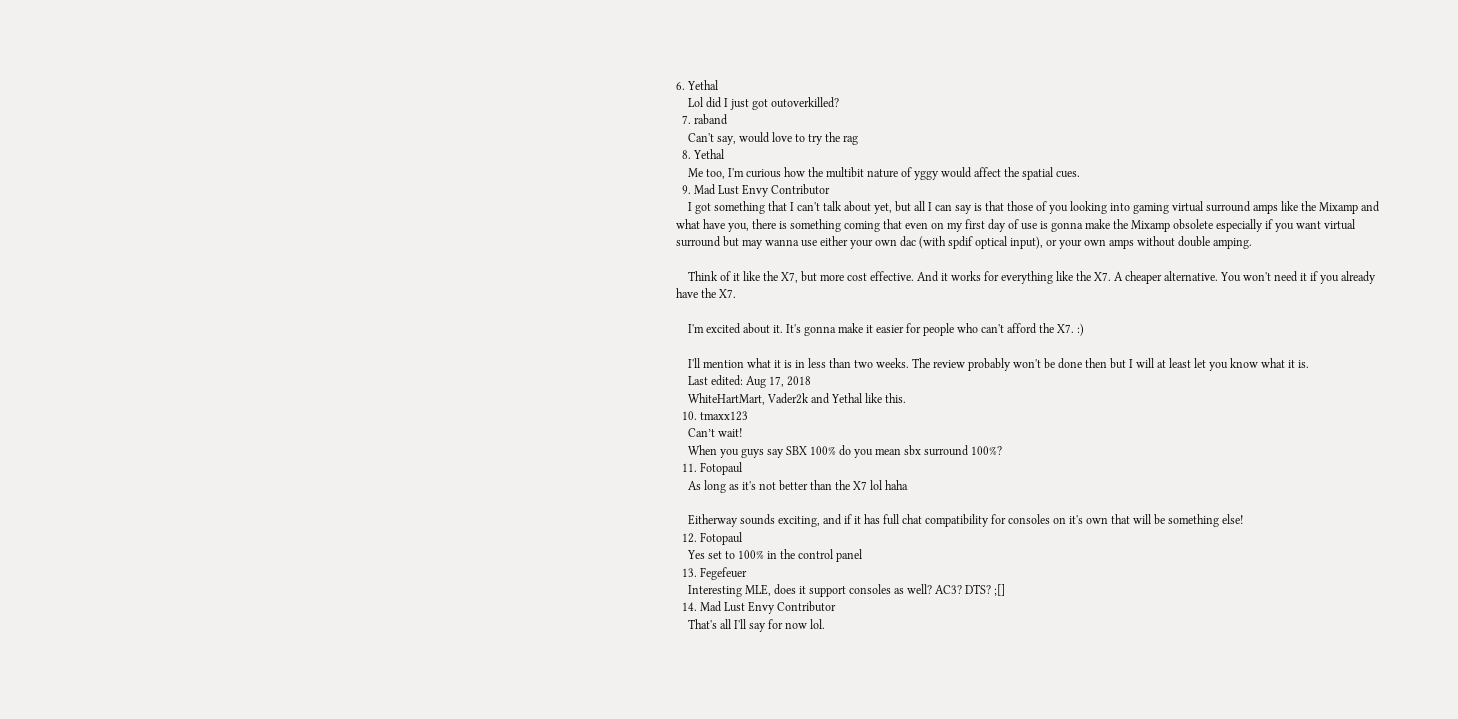6. Yethal
    Lol did I just got outoverkilled?
  7. raband
    Can't say, would love to try the rag
  8. Yethal
    Me too, I'm curious how the multibit nature of yggy would affect the spatial cues.
  9. Mad Lust Envy Contributor
    I got something that I can't talk about yet, but all I can say is that those of you looking into gaming virtual surround amps like the Mixamp and what have you, there is something coming that even on my first day of use is gonna make the Mixamp obsolete especially if you want virtual surround but may wanna use either your own dac (with spdif optical input), or your own amps without double amping.

    Think of it like the X7, but more cost effective. And it works for everything like the X7. A cheaper alternative. You won't need it if you already have the X7.

    I'm excited about it. It's gonna make it easier for people who can't afford the X7. :)

    I'll mention what it is in less than two weeks. The review probably won't be done then but I will at least let you know what it is.
    Last edited: Aug 17, 2018
    WhiteHartMart, Vader2k and Yethal like this.
  10. tmaxx123
    Can’t wait!
    When you guys say SBX 100% do you mean sbx surround 100%?
  11. Fotopaul
    As long as it's not better than the X7 lol haha

    Eitherway sounds exciting, and if it has full chat compatibility for consoles on it's own that will be something else!
  12. Fotopaul
    Yes set to 100% in the control panel
  13. Fegefeuer
    Interesting MLE, does it support consoles as well? AC3? DTS? ;[]
  14. Mad Lust Envy Contributor
    That's all I'll say for now lol.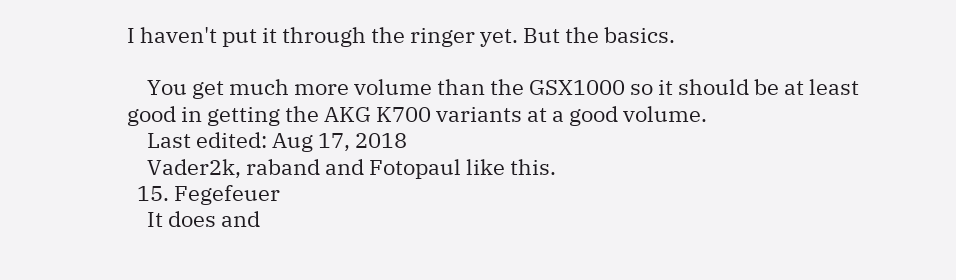I haven't put it through the ringer yet. But the basics.

    You get much more volume than the GSX1000 so it should be at least good in getting the AKG K700 variants at a good volume.
    Last edited: Aug 17, 2018
    Vader2k, raband and Fotopaul like this.
  15. Fegefeuer
    It does and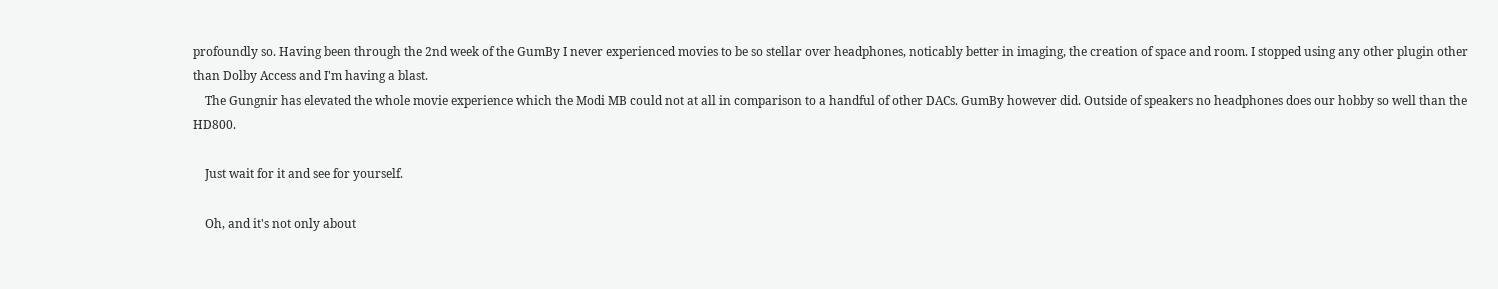profoundly so. Having been through the 2nd week of the GumBy I never experienced movies to be so stellar over headphones, noticably better in imaging, the creation of space and room. I stopped using any other plugin other than Dolby Access and I'm having a blast.
    The Gungnir has elevated the whole movie experience which the Modi MB could not at all in comparison to a handful of other DACs. GumBy however did. Outside of speakers no headphones does our hobby so well than the HD800.

    Just wait for it and see for yourself.

    Oh, and it's not only about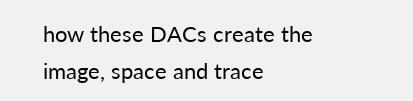how these DACs create the image, space and trace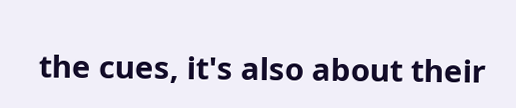the cues, it's also about their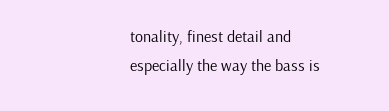tonality, finest detail and especially the way the bass is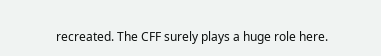recreated. The CFF surely plays a huge role here.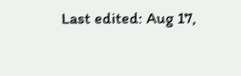Last edited: Aug 17,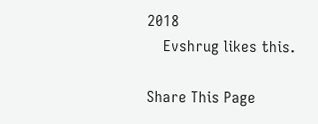2018
    Evshrug likes this.

Share This Page